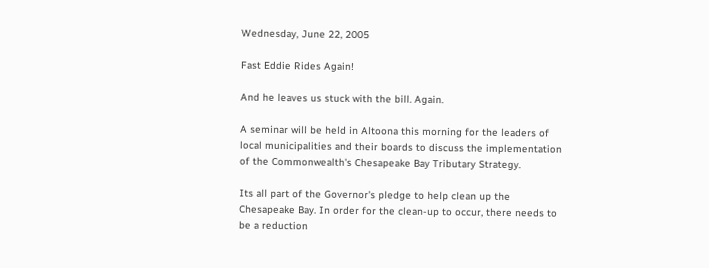Wednesday, June 22, 2005

Fast Eddie Rides Again!

And he leaves us stuck with the bill. Again.

A seminar will be held in Altoona this morning for the leaders of local municipalities and their boards to discuss the implementation of the Commonwealth's Chesapeake Bay Tributary Strategy.

Its all part of the Governor's pledge to help clean up the Chesapeake Bay. In order for the clean-up to occur, there needs to be a reduction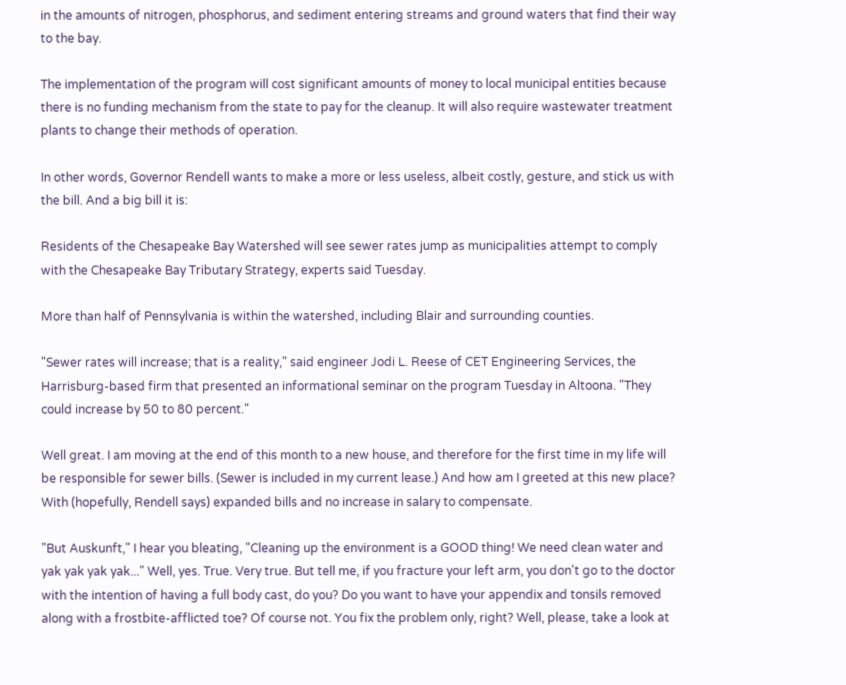in the amounts of nitrogen, phosphorus, and sediment entering streams and ground waters that find their way to the bay.

The implementation of the program will cost significant amounts of money to local municipal entities because there is no funding mechanism from the state to pay for the cleanup. It will also require wastewater treatment plants to change their methods of operation.

In other words, Governor Rendell wants to make a more or less useless, albeit costly, gesture, and stick us with the bill. And a big bill it is:

Residents of the Chesapeake Bay Watershed will see sewer rates jump as municipalities attempt to comply with the Chesapeake Bay Tributary Strategy, experts said Tuesday.

More than half of Pennsylvania is within the watershed, including Blair and surrounding counties.

"Sewer rates will increase; that is a reality," said engineer Jodi L. Reese of CET Engineering Services, the Harrisburg-based firm that presented an informational seminar on the program Tuesday in Altoona. "They could increase by 50 to 80 percent."

Well great. I am moving at the end of this month to a new house, and therefore for the first time in my life will be responsible for sewer bills. (Sewer is included in my current lease.) And how am I greeted at this new place? With (hopefully, Rendell says) expanded bills and no increase in salary to compensate.

"But Auskunft," I hear you bleating, "Cleaning up the environment is a GOOD thing! We need clean water and yak yak yak yak..." Well, yes. True. Very true. But tell me, if you fracture your left arm, you don't go to the doctor with the intention of having a full body cast, do you? Do you want to have your appendix and tonsils removed along with a frostbite-afflicted toe? Of course not. You fix the problem only, right? Well, please, take a look at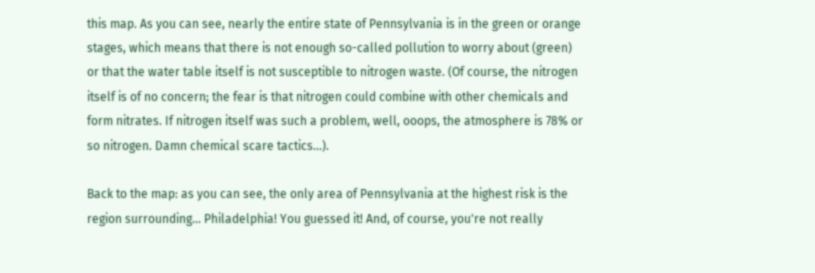this map. As you can see, nearly the entire state of Pennsylvania is in the green or orange stages, which means that there is not enough so-called pollution to worry about (green) or that the water table itself is not susceptible to nitrogen waste. (Of course, the nitrogen itself is of no concern; the fear is that nitrogen could combine with other chemicals and form nitrates. If nitrogen itself was such a problem, well, ooops, the atmosphere is 78% or so nitrogen. Damn chemical scare tactics...).

Back to the map: as you can see, the only area of Pennsylvania at the highest risk is the region surrounding... Philadelphia! You guessed it! And, of course, you're not really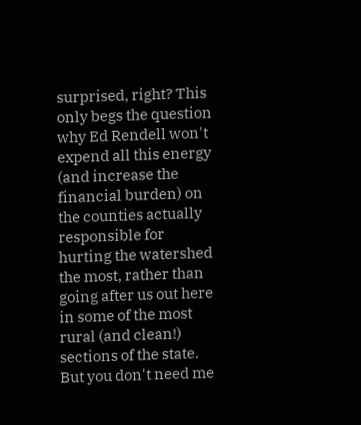surprised, right? This only begs the question why Ed Rendell won't expend all this energy (and increase the financial burden) on the counties actually responsible for hurting the watershed the most, rather than going after us out here in some of the most rural (and clean!) sections of the state. But you don't need me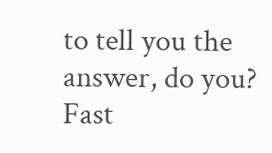to tell you the answer, do you? Fast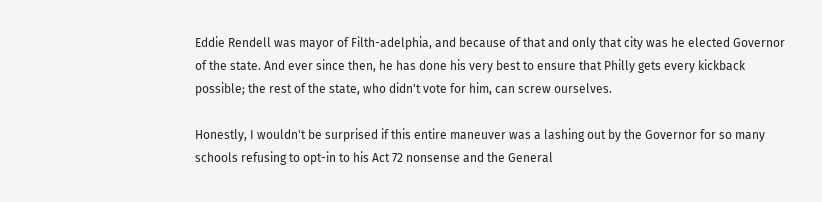Eddie Rendell was mayor of Filth-adelphia, and because of that and only that city was he elected Governor of the state. And ever since then, he has done his very best to ensure that Philly gets every kickback possible; the rest of the state, who didn't vote for him, can screw ourselves.

Honestly, I wouldn't be surprised if this entire maneuver was a lashing out by the Governor for so many schools refusing to opt-in to his Act 72 nonsense and the General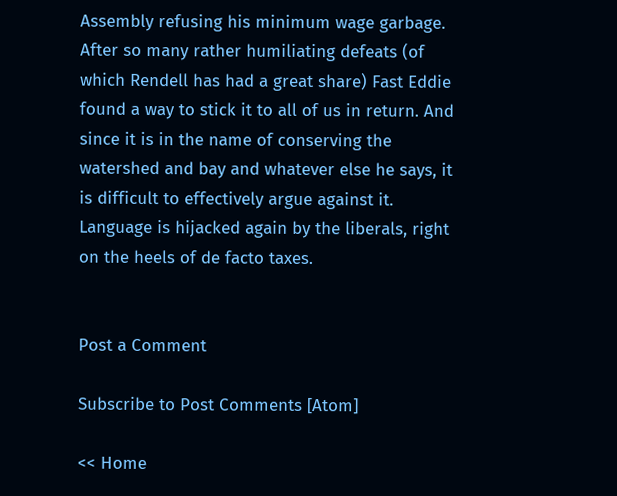Assembly refusing his minimum wage garbage. After so many rather humiliating defeats (of which Rendell has had a great share) Fast Eddie found a way to stick it to all of us in return. And since it is in the name of conserving the watershed and bay and whatever else he says, it is difficult to effectively argue against it. Language is hijacked again by the liberals, right on the heels of de facto taxes.


Post a Comment

Subscribe to Post Comments [Atom]

<< Home